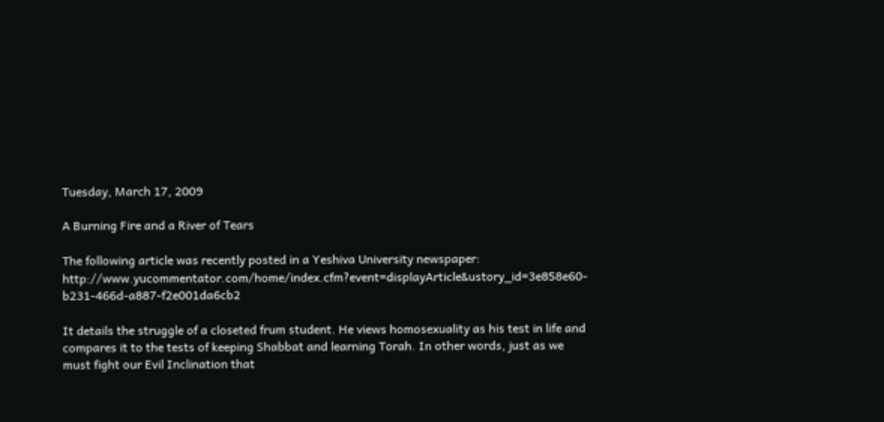Tuesday, March 17, 2009

A Burning Fire and a River of Tears

The following article was recently posted in a Yeshiva University newspaper: http://www.yucommentator.com/home/index.cfm?event=displayArticle&ustory_id=3e858e60-b231-466d-a887-f2e001da6cb2

It details the struggle of a closeted frum student. He views homosexuality as his test in life and compares it to the tests of keeping Shabbat and learning Torah. In other words, just as we must fight our Evil Inclination that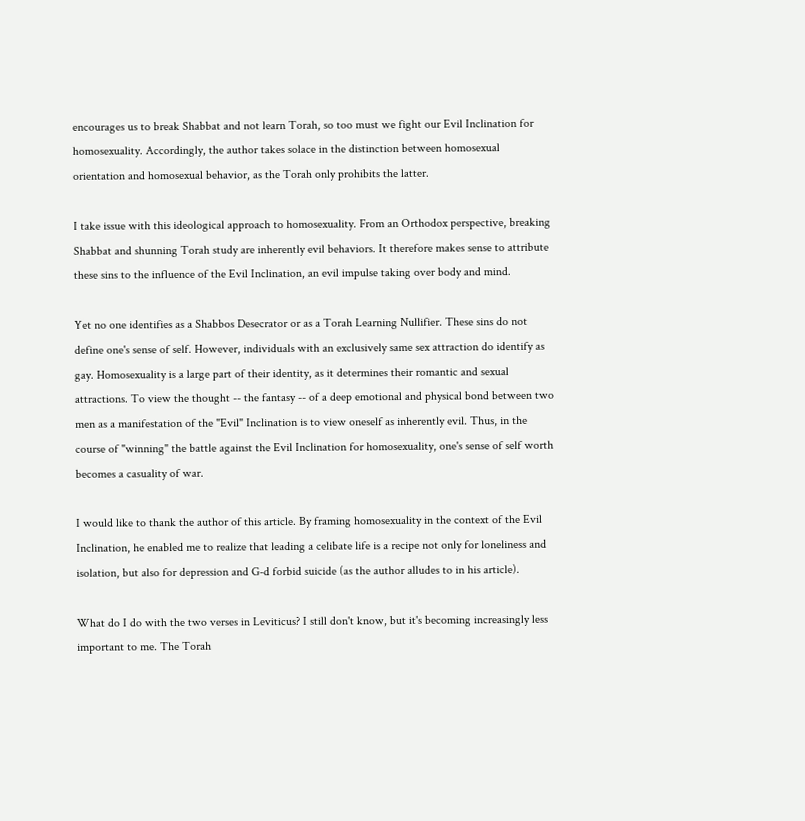encourages us to break Shabbat and not learn Torah, so too must we fight our Evil Inclination for homosexuality. Accordingly, the author takes solace in the distinction between homosexual orientation and homosexual behavior, as the Torah only prohibits the latter.

I take issue with this ideological approach to homosexuality. From an Orthodox perspective, breaking Shabbat and shunning Torah study are inherently evil behaviors. It therefore makes sense to attribute these sins to the influence of the Evil Inclination, an evil impulse taking over body and mind.

Yet no one identifies as a Shabbos Desecrator or as a Torah Learning Nullifier. These sins do not define one's sense of self. However, individuals with an exclusively same sex attraction do identify as gay. Homosexuality is a large part of their identity, as it determines their romantic and sexual attractions. To view the thought -- the fantasy -- of a deep emotional and physical bond between two men as a manifestation of the "Evil" Inclination is to view oneself as inherently evil. Thus, in the course of "winning" the battle against the Evil Inclination for homosexuality, one's sense of self worth becomes a casuality of war.

I would like to thank the author of this article. By framing homosexuality in the context of the Evil Inclination, he enabled me to realize that leading a celibate life is a recipe not only for loneliness and isolation, but also for depression and G-d forbid suicide (as the author alludes to in his article).

What do I do with the two verses in Leviticus? I still don't know, but it's becoming increasingly less important to me. The Torah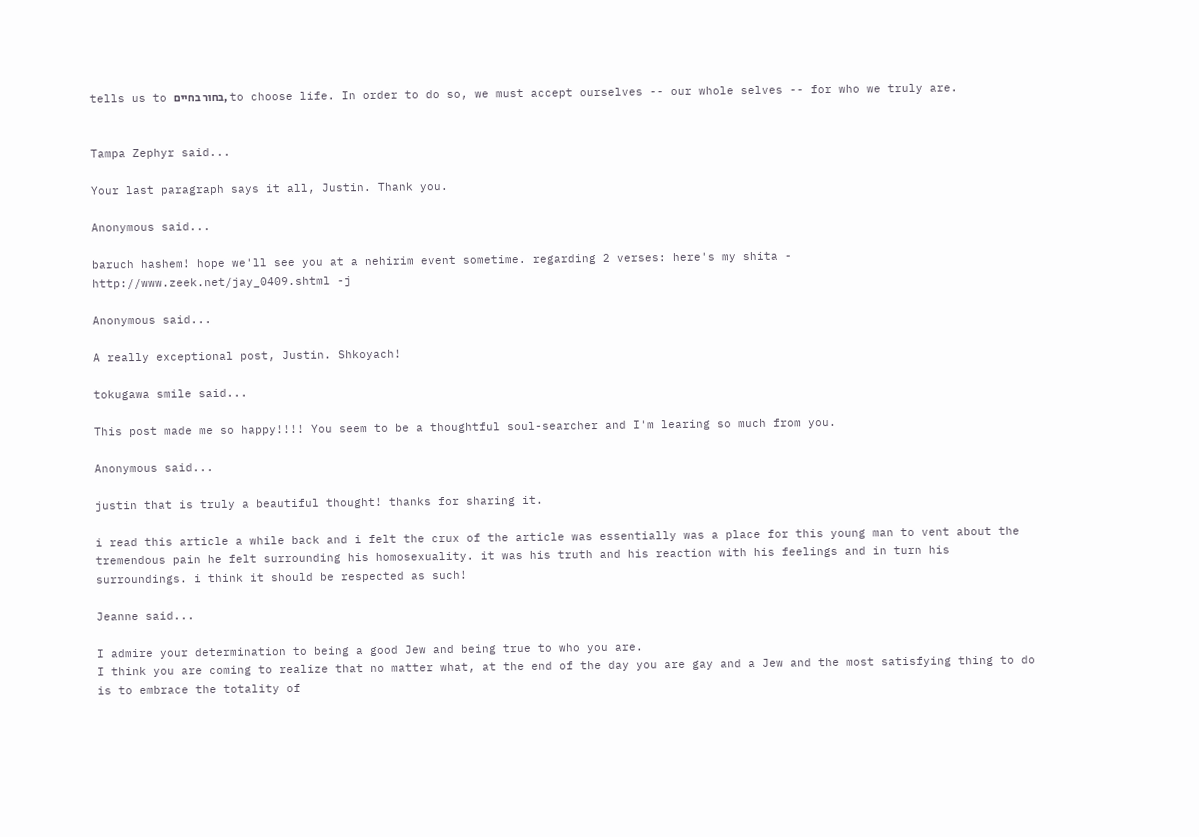tells us to בחור בחיים, to choose life. In order to do so, we must accept ourselves -- our whole selves -- for who we truly are.


Tampa Zephyr said...

Your last paragraph says it all, Justin. Thank you.

Anonymous said...

baruch hashem! hope we'll see you at a nehirim event sometime. regarding 2 verses: here's my shita - http://www.zeek.net/jay_0409.shtml -j

Anonymous said...

A really exceptional post, Justin. Shkoyach!

tokugawa smile said...

This post made me so happy!!!! You seem to be a thoughtful soul-searcher and I'm learing so much from you.

Anonymous said...

justin that is truly a beautiful thought! thanks for sharing it.

i read this article a while back and i felt the crux of the article was essentially was a place for this young man to vent about the tremendous pain he felt surrounding his homosexuality. it was his truth and his reaction with his feelings and in turn his surroundings. i think it should be respected as such!

Jeanne said...

I admire your determination to being a good Jew and being true to who you are.
I think you are coming to realize that no matter what, at the end of the day you are gay and a Jew and the most satisfying thing to do is to embrace the totality of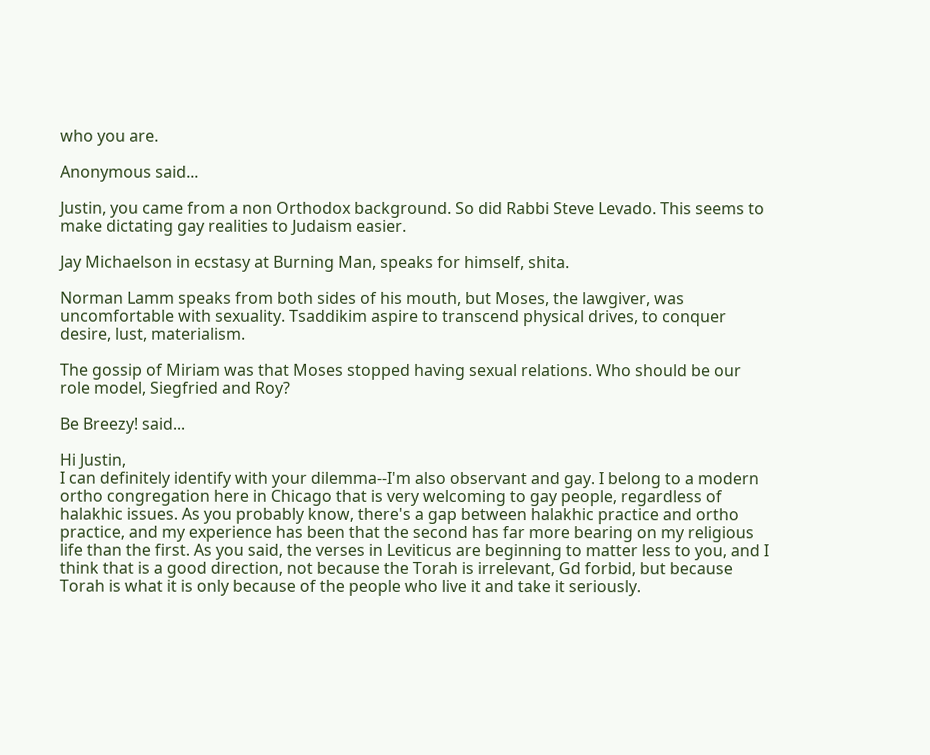who you are.

Anonymous said...

Justin, you came from a non Orthodox background. So did Rabbi Steve Levado. This seems to make dictating gay realities to Judaism easier.

Jay Michaelson in ecstasy at Burning Man, speaks for himself, shita.

Norman Lamm speaks from both sides of his mouth, but Moses, the lawgiver, was uncomfortable with sexuality. Tsaddikim aspire to transcend physical drives, to conquer desire, lust, materialism.

The gossip of Miriam was that Moses stopped having sexual relations. Who should be our role model, Siegfried and Roy?

Be Breezy! said...

Hi Justin,
I can definitely identify with your dilemma--I'm also observant and gay. I belong to a modern ortho congregation here in Chicago that is very welcoming to gay people, regardless of halakhic issues. As you probably know, there's a gap between halakhic practice and ortho practice, and my experience has been that the second has far more bearing on my religious life than the first. As you said, the verses in Leviticus are beginning to matter less to you, and I think that is a good direction, not because the Torah is irrelevant, Gd forbid, but because Torah is what it is only because of the people who live it and take it seriously.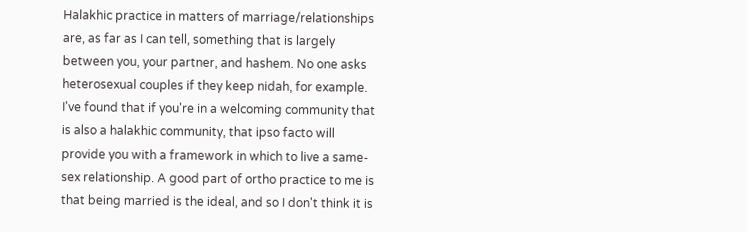Halakhic practice in matters of marriage/relationships are, as far as I can tell, something that is largely between you, your partner, and hashem. No one asks heterosexual couples if they keep nidah, for example. I've found that if you're in a welcoming community that is also a halakhic community, that ipso facto will provide you with a framework in which to live a same-sex relationship. A good part of ortho practice to me is that being married is the ideal, and so I don't think it is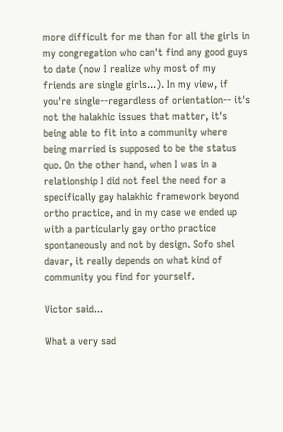more difficult for me than for all the girls in my congregation who can't find any good guys to date (now I realize why most of my friends are single girls...). In my view, if you're single--regardless of orientation-- it's not the halakhic issues that matter, it's being able to fit into a community where being married is supposed to be the status quo. On the other hand, when I was in a relationship I did not feel the need for a specifically gay halakhic framework beyond ortho practice, and in my case we ended up with a particularly gay ortho practice spontaneously and not by design. Sofo shel davar, it really depends on what kind of community you find for yourself.

Victor said...

What a very sad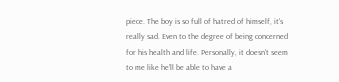piece. The boy is so full of hatred of himself, it's really sad. Even to the degree of being concerned for his health and life. Personally, it doesn't seem to me like he'll be able to have a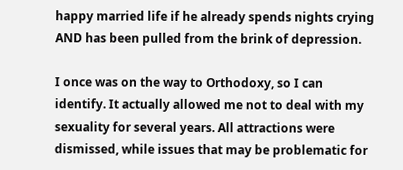happy married life if he already spends nights crying AND has been pulled from the brink of depression.

I once was on the way to Orthodoxy, so I can identify. It actually allowed me not to deal with my sexuality for several years. All attractions were dismissed, while issues that may be problematic for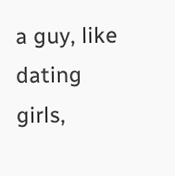a guy, like dating girls,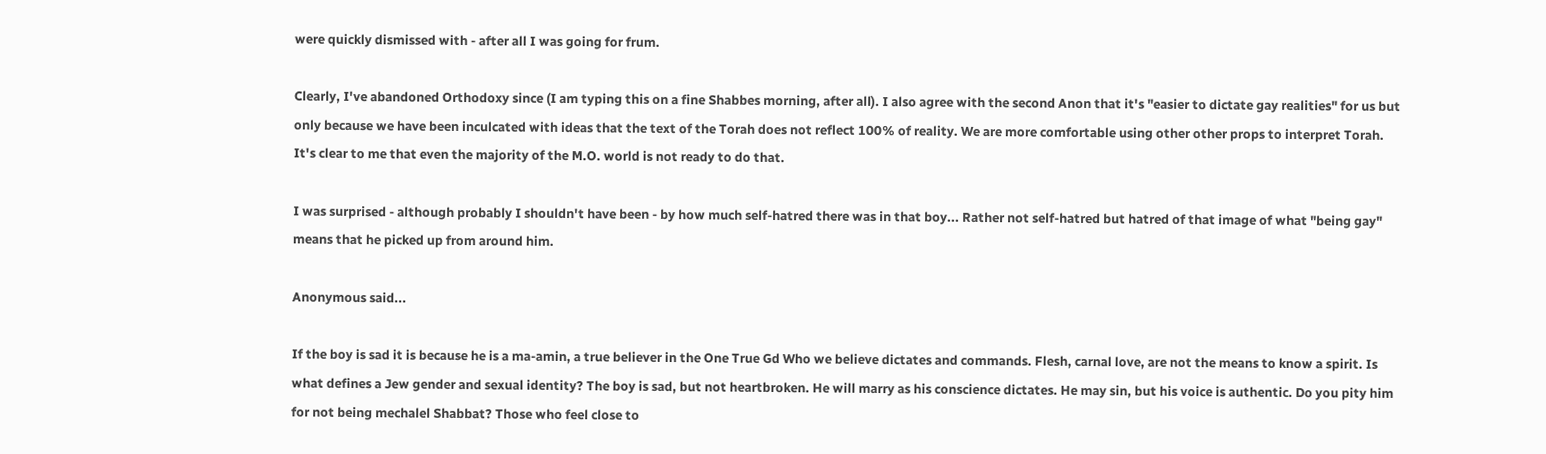were quickly dismissed with - after all I was going for frum.

Clearly, I've abandoned Orthodoxy since (I am typing this on a fine Shabbes morning, after all). I also agree with the second Anon that it's "easier to dictate gay realities" for us but only because we have been inculcated with ideas that the text of the Torah does not reflect 100% of reality. We are more comfortable using other other props to interpret Torah. It's clear to me that even the majority of the M.O. world is not ready to do that.

I was surprised - although probably I shouldn't have been - by how much self-hatred there was in that boy... Rather not self-hatred but hatred of that image of what "being gay" means that he picked up from around him.

Anonymous said...

If the boy is sad it is because he is a ma-amin, a true believer in the One True Gd Who we believe dictates and commands. Flesh, carnal love, are not the means to know a spirit. Is what defines a Jew gender and sexual identity? The boy is sad, but not heartbroken. He will marry as his conscience dictates. He may sin, but his voice is authentic. Do you pity him for not being mechalel Shabbat? Those who feel close to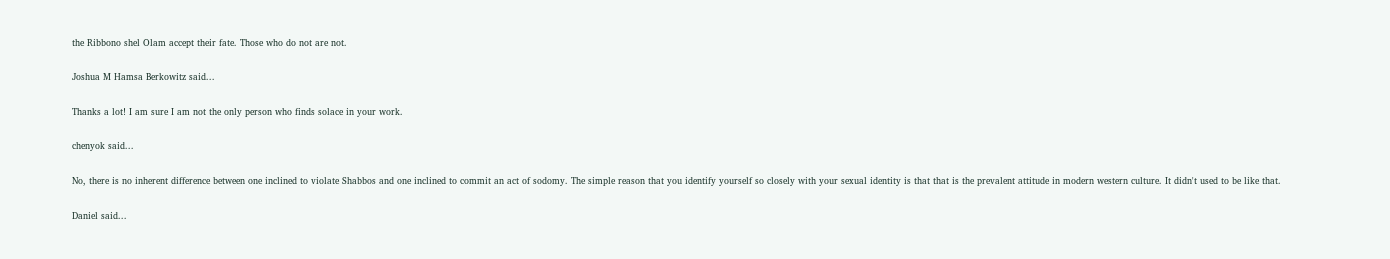the Ribbono shel Olam accept their fate. Those who do not are not.

Joshua M Hamsa Berkowitz said...

Thanks a lot! I am sure I am not the only person who finds solace in your work.

chenyok said...

No, there is no inherent difference between one inclined to violate Shabbos and one inclined to commit an act of sodomy. The simple reason that you identify yourself so closely with your sexual identity is that that is the prevalent attitude in modern western culture. It didn't used to be like that.

Daniel said...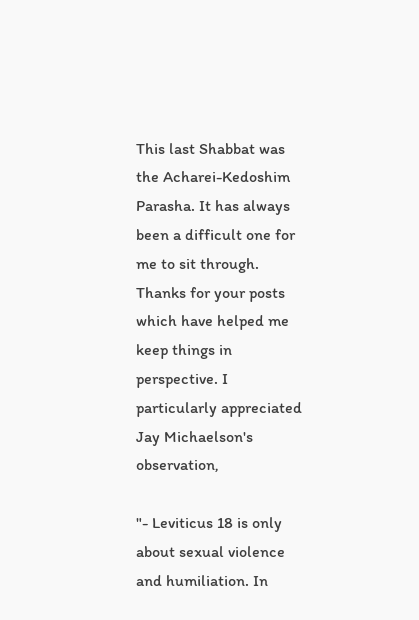This last Shabbat was the Acharei-Kedoshim Parasha. It has always been a difficult one for me to sit through. Thanks for your posts which have helped me keep things in perspective. I particularly appreciated Jay Michaelson's observation,

"- Leviticus 18 is only about sexual violence and humiliation. In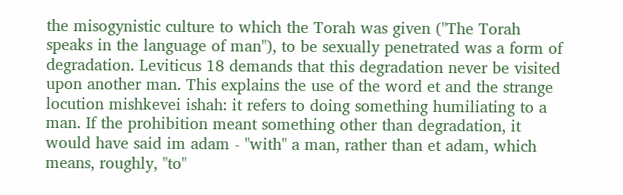the misogynistic culture to which the Torah was given ("The Torah speaks in the language of man"), to be sexually penetrated was a form of degradation. Leviticus 18 demands that this degradation never be visited upon another man. This explains the use of the word et and the strange locution mishkevei ishah: it refers to doing something humiliating to a man. If the prohibition meant something other than degradation, it would have said im adam - "with" a man, rather than et adam, which means, roughly, "to"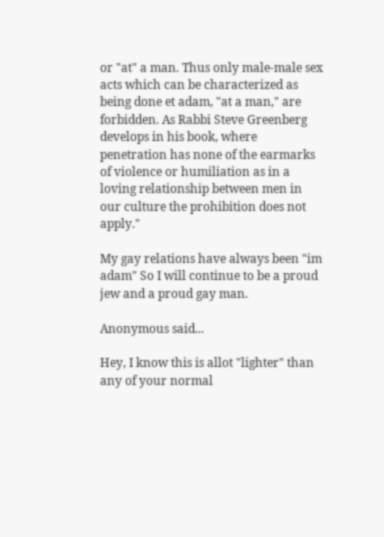or "at" a man. Thus only male-male sex acts which can be characterized as being done et adam, "at a man," are forbidden. As Rabbi Steve Greenberg develops in his book, where penetration has none of the earmarks of violence or humiliation as in a loving relationship between men in our culture the prohibition does not apply."

My gay relations have always been "im adam" So I will continue to be a proud jew and a proud gay man.

Anonymous said...

Hey, I know this is allot "lighter" than any of your normal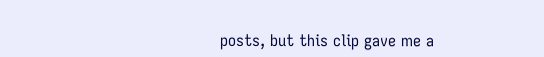posts, but this clip gave me a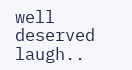well deserved laugh..